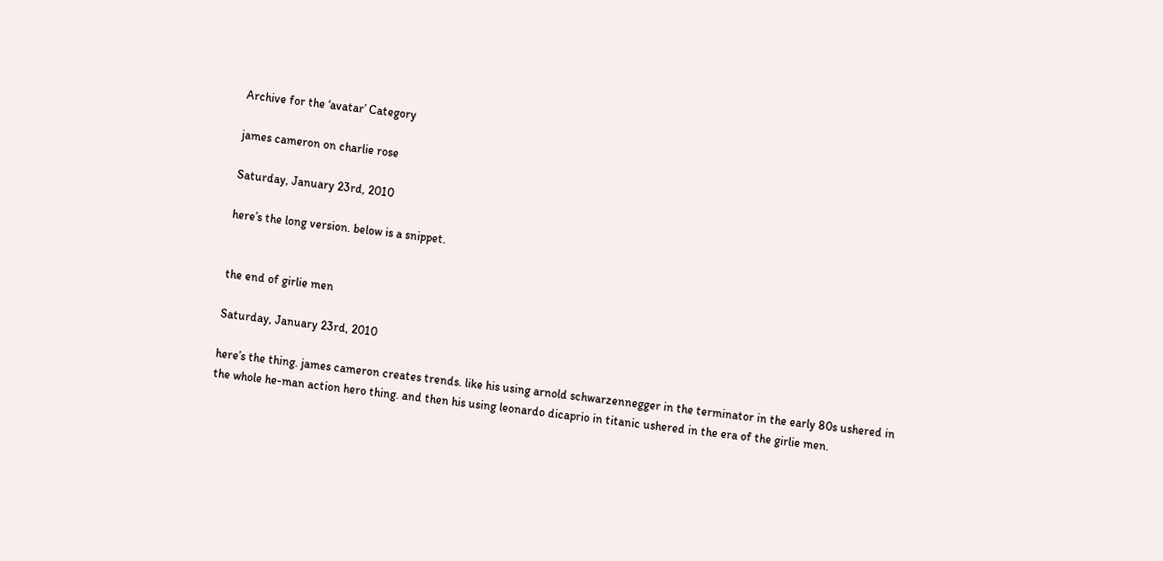Archive for the ‘avatar’ Category

james cameron on charlie rose

Saturday, January 23rd, 2010

here’s the long version. below is a snippet.


the end of girlie men

Saturday, January 23rd, 2010

here’s the thing. james cameron creates trends. like his using arnold schwarzennegger in the terminator in the early 80s ushered in the whole he-man action hero thing. and then his using leonardo dicaprio in titanic ushered in the era of the girlie men.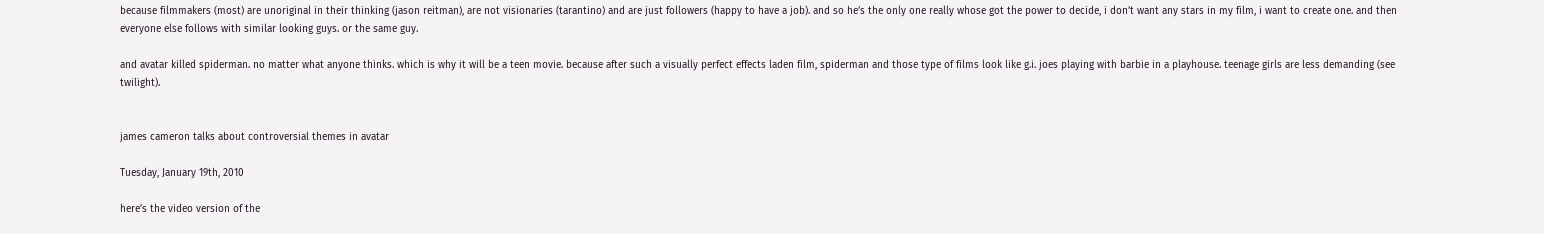because filmmakers (most) are unoriginal in their thinking (jason reitman), are not visionaries (tarantino) and are just followers (happy to have a job). and so he’s the only one really whose got the power to decide, i don’t want any stars in my film, i want to create one. and then everyone else follows with similar looking guys. or the same guy.

and avatar killed spiderman. no matter what anyone thinks. which is why it will be a teen movie. because after such a visually perfect effects laden film, spiderman and those type of films look like g.i. joes playing with barbie in a playhouse. teenage girls are less demanding (see twilight).


james cameron talks about controversial themes in avatar

Tuesday, January 19th, 2010

here’s the video version of the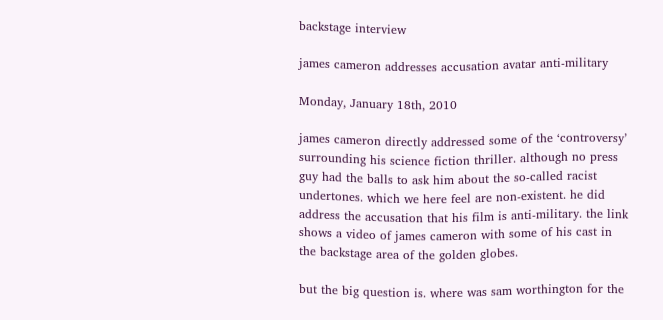backstage interview

james cameron addresses accusation avatar anti-military

Monday, January 18th, 2010

james cameron directly addressed some of the ‘controversy’ surrounding his science fiction thriller. although no press guy had the balls to ask him about the so-called racist undertones. which we here feel are non-existent. he did address the accusation that his film is anti-military. the link shows a video of james cameron with some of his cast in the backstage area of the golden globes.

but the big question is. where was sam worthington for the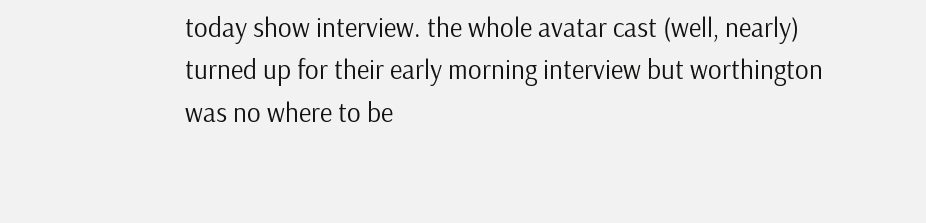today show interview. the whole avatar cast (well, nearly) turned up for their early morning interview but worthington was no where to be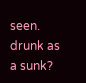seen. drunk as a sunk?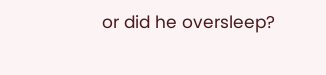or did he oversleep?